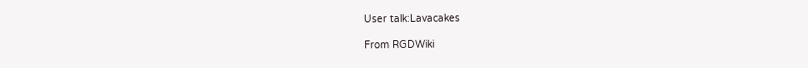User talk:Lavacakes

From RGDWiki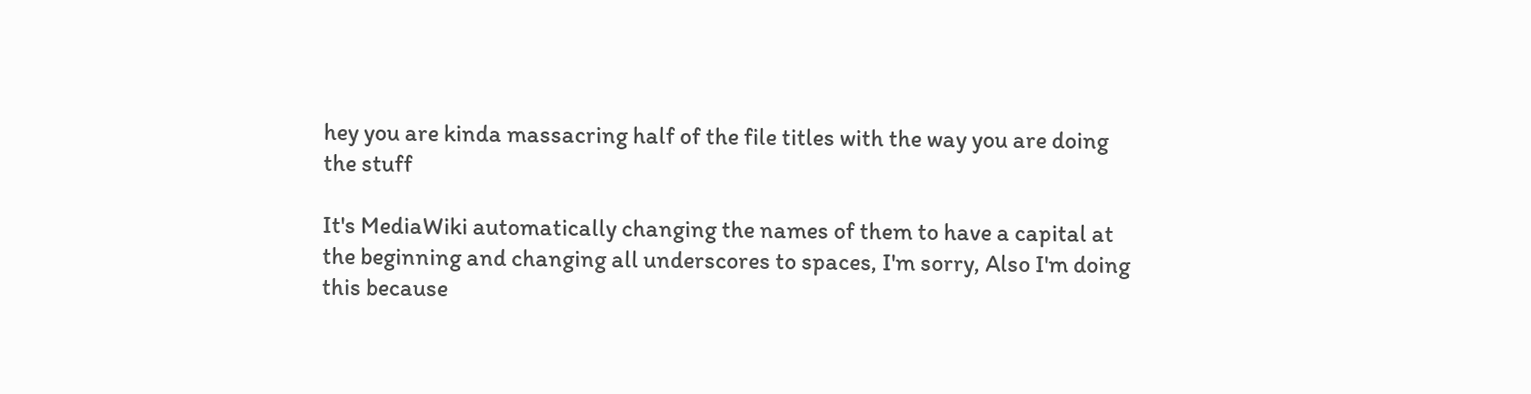hey you are kinda massacring half of the file titles with the way you are doing the stuff

It's MediaWiki automatically changing the names of them to have a capital at the beginning and changing all underscores to spaces, I'm sorry, Also I'm doing this because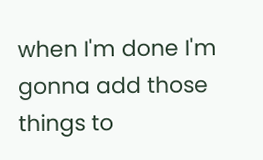when I'm done I'm gonna add those things to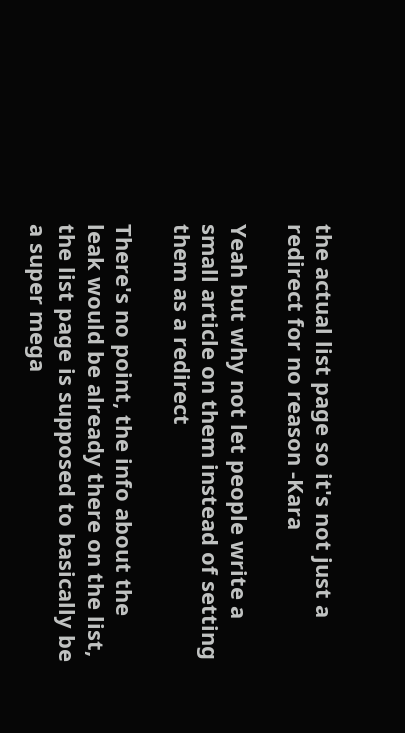the actual list page so it's not just a redirect for no reason -Kara

Yeah but why not let people write a small article on them instead of setting them as a redirect

There's no point, the info about the leak would be already there on the list, the list page is supposed to basically be a super mega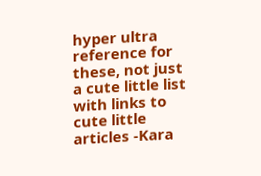hyper ultra reference for these, not just a cute little list with links to cute little articles -Kara